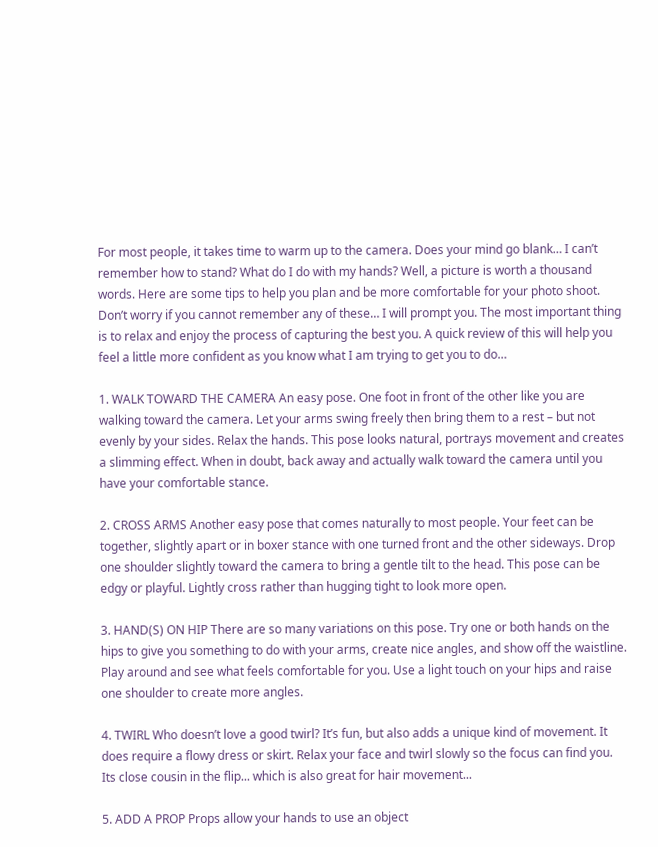For most people, it takes time to warm up to the camera. Does your mind go blank… I can’t remember how to stand? What do I do with my hands? Well, a picture is worth a thousand words. Here are some tips to help you plan and be more comfortable for your photo shoot. Don’t worry if you cannot remember any of these… I will prompt you. The most important thing is to relax and enjoy the process of capturing the best you. A quick review of this will help you feel a little more confident as you know what I am trying to get you to do…

1. WALK TOWARD THE CAMERA An easy pose. One foot in front of the other like you are walking toward the camera. Let your arms swing freely then bring them to a rest – but not evenly by your sides. Relax the hands. This pose looks natural, portrays movement and creates a slimming effect. When in doubt, back away and actually walk toward the camera until you have your comfortable stance.

2. CROSS ARMS Another easy pose that comes naturally to most people. Your feet can be together, slightly apart or in boxer stance with one turned front and the other sideways. Drop one shoulder slightly toward the camera to bring a gentle tilt to the head. This pose can be edgy or playful. Lightly cross rather than hugging tight to look more open.

3. HAND(S) ON HIP There are so many variations on this pose. Try one or both hands on the hips to give you something to do with your arms, create nice angles, and show off the waistline. Play around and see what feels comfortable for you. Use a light touch on your hips and raise one shoulder to create more angles.

4. TWIRL Who doesn’t love a good twirl? It’s fun, but also adds a unique kind of movement. It does require a flowy dress or skirt. Relax your face and twirl slowly so the focus can find you.  Its close cousin in the flip... which is also great for hair movement...

5. ADD A PROP Props allow your hands to use an object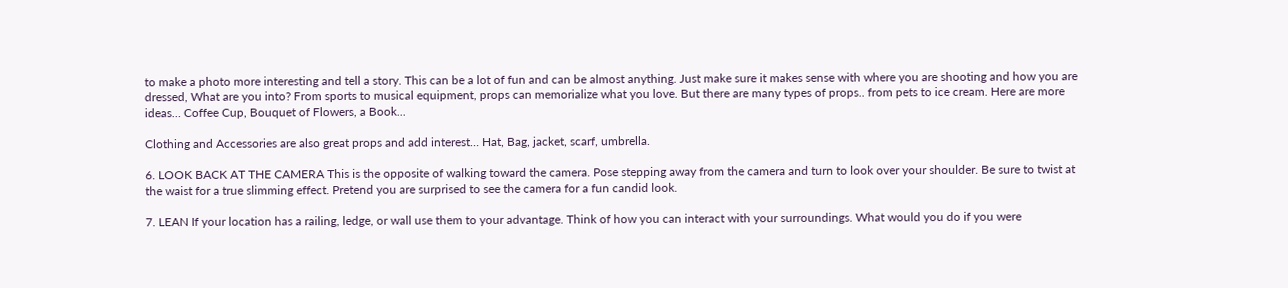to make a photo more interesting and tell a story. This can be a lot of fun and can be almost anything. Just make sure it makes sense with where you are shooting and how you are dressed, What are you into? From sports to musical equipment, props can memorialize what you love. But there are many types of props.. from pets to ice cream. Here are more ideas… Coffee Cup, Bouquet of Flowers, a Book...

Clothing and Accessories are also great props and add interest… Hat, Bag, jacket, scarf, umbrella.

6. LOOK BACK AT THE CAMERA This is the opposite of walking toward the camera. Pose stepping away from the camera and turn to look over your shoulder. Be sure to twist at the waist for a true slimming effect. Pretend you are surprised to see the camera for a fun candid look.

7. LEAN If your location has a railing, ledge, or wall use them to your advantage. Think of how you can interact with your surroundings. What would you do if you were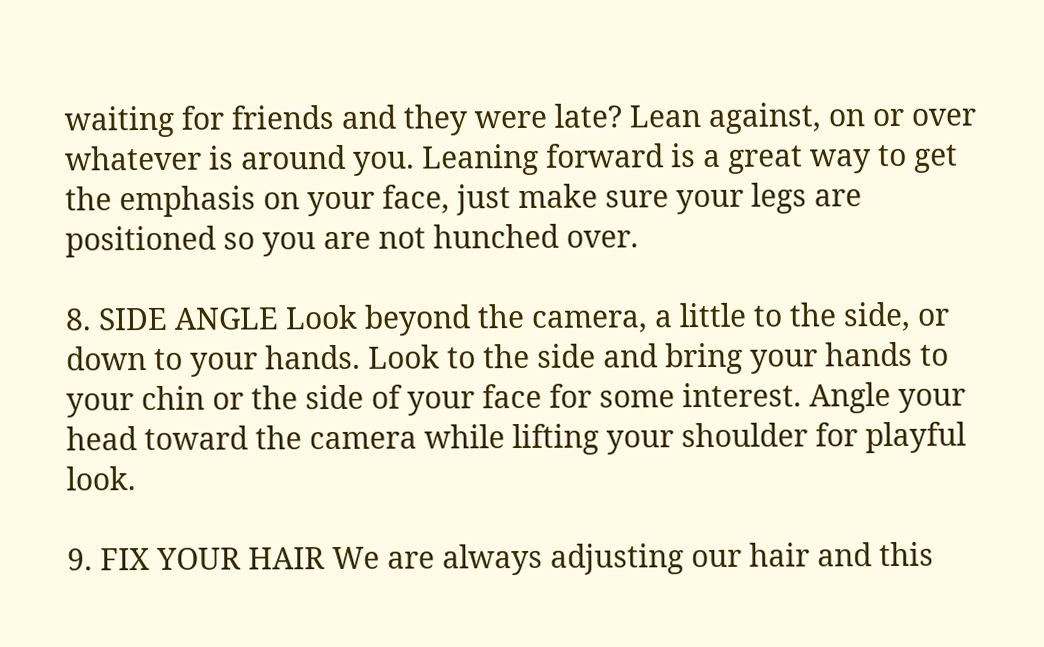waiting for friends and they were late? Lean against, on or over whatever is around you. Leaning forward is a great way to get the emphasis on your face, just make sure your legs are positioned so you are not hunched over.

8. SIDE ANGLE Look beyond the camera, a little to the side, or down to your hands. Look to the side and bring your hands to your chin or the side of your face for some interest. Angle your head toward the camera while lifting your shoulder for playful look.

9. FIX YOUR HAIR We are always adjusting our hair and this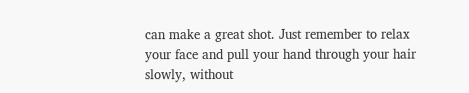can make a great shot. Just remember to relax your face and pull your hand through your hair slowly, without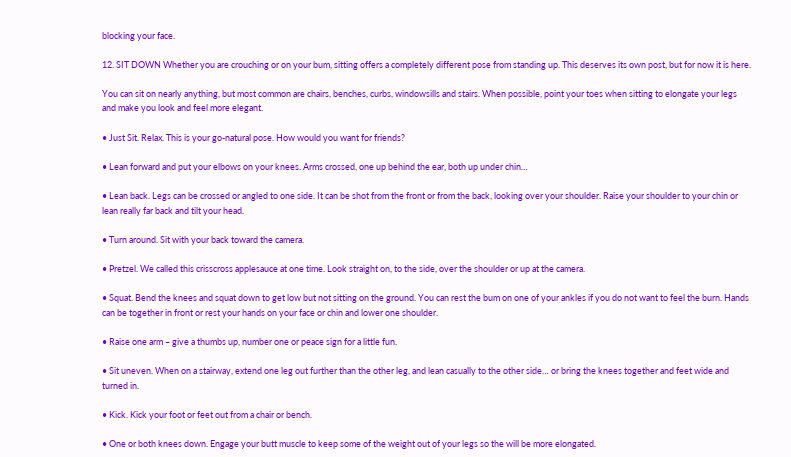blocking your face.

12. SIT DOWN Whether you are crouching or on your bum, sitting offers a completely different pose from standing up. This deserves its own post, but for now it is here.

You can sit on nearly anything, but most common are chairs, benches, curbs, windowsills and stairs. When possible, point your toes when sitting to elongate your legs and make you look and feel more elegant.

• Just Sit. Relax. This is your go-natural pose. How would you want for friends?

• Lean forward and put your elbows on your knees. Arms crossed, one up behind the ear, both up under chin…

• Lean back. Legs can be crossed or angled to one side. It can be shot from the front or from the back, looking over your shoulder. Raise your shoulder to your chin or lean really far back and tilt your head.

• Turn around. Sit with your back toward the camera.

• Pretzel. We called this crisscross applesauce at one time. Look straight on, to the side, over the shoulder or up at the camera.

• Squat. Bend the knees and squat down to get low but not sitting on the ground. You can rest the bum on one of your ankles if you do not want to feel the burn. Hands can be together in front or rest your hands on your face or chin and lower one shoulder.

• Raise one arm – give a thumbs up, number one or peace sign for a little fun.

• Sit uneven. When on a stairway, extend one leg out further than the other leg, and lean casually to the other side… or bring the knees together and feet wide and turned in.

• Kick. Kick your foot or feet out from a chair or bench.

• One or both knees down. Engage your butt muscle to keep some of the weight out of your legs so the will be more elongated.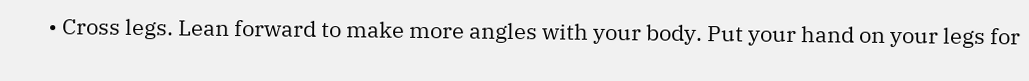• Cross legs. Lean forward to make more angles with your body. Put your hand on your legs for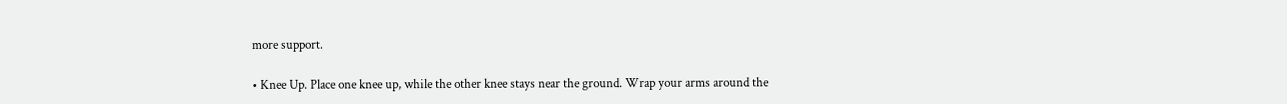more support.

• Knee Up. Place one knee up, while the other knee stays near the ground. Wrap your arms around the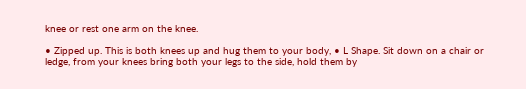knee or rest one arm on the knee.

• Zipped up. This is both knees up and hug them to your body, • L Shape. Sit down on a chair or ledge, from your knees bring both your legs to the side, hold them by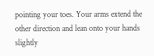pointing your toes. Your arms extend the other direction and lean onto your hands slightly